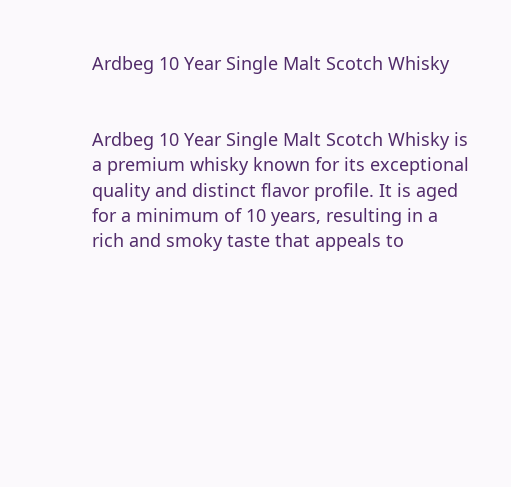Ardbeg 10 Year Single Malt Scotch Whisky


Ardbeg 10 Year Single Malt Scotch Whisky is a premium whisky known for its exceptional quality and distinct flavor profile. It is aged for a minimum of 10 years, resulting in a rich and smoky taste that appeals to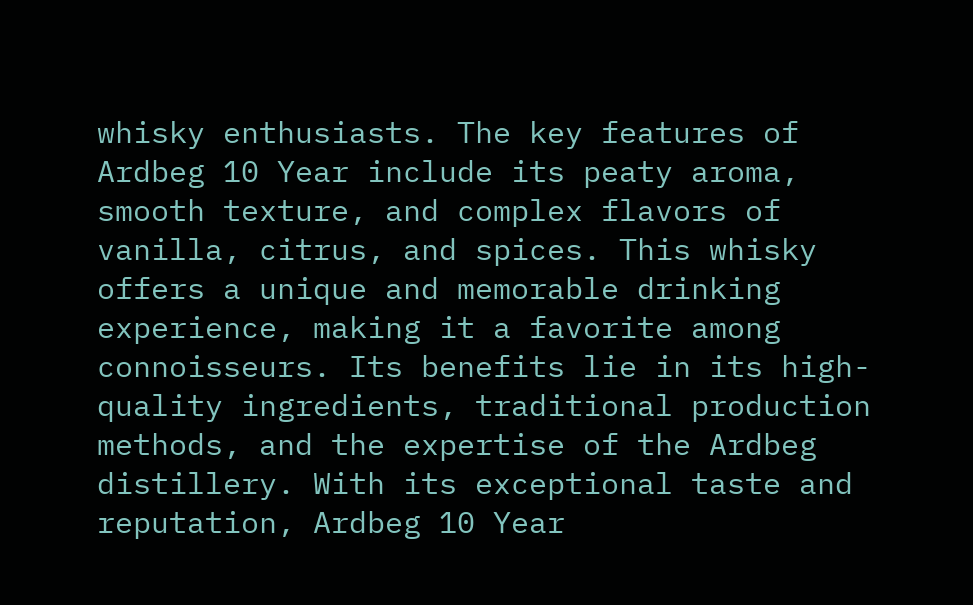whisky enthusiasts. The key features of Ardbeg 10 Year include its peaty aroma, smooth texture, and complex flavors of vanilla, citrus, and spices. This whisky offers a unique and memorable drinking experience, making it a favorite among connoisseurs. Its benefits lie in its high-quality ingredients, traditional production methods, and the expertise of the Ardbeg distillery. With its exceptional taste and reputation, Ardbeg 10 Year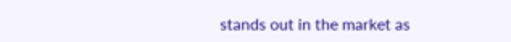stands out in the market as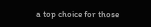a top choice for those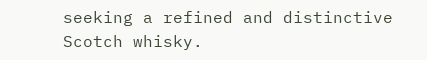seeking a refined and distinctive Scotch whisky.